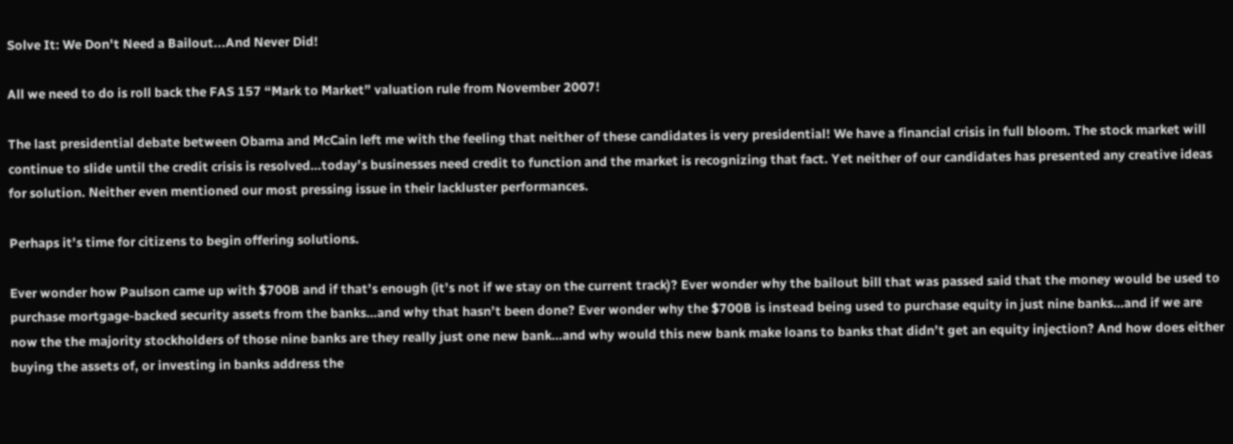Solve It: We Don't Need a Bailout...And Never Did!

All we need to do is roll back the FAS 157 “Mark to Market” valuation rule from November 2007!

The last presidential debate between Obama and McCain left me with the feeling that neither of these candidates is very presidential! We have a financial crisis in full bloom. The stock market will continue to slide until the credit crisis is resolved…today’s businesses need credit to function and the market is recognizing that fact. Yet neither of our candidates has presented any creative ideas for solution. Neither even mentioned our most pressing issue in their lackluster performances.

Perhaps it’s time for citizens to begin offering solutions.

Ever wonder how Paulson came up with $700B and if that’s enough (it’s not if we stay on the current track)? Ever wonder why the bailout bill that was passed said that the money would be used to purchase mortgage-backed security assets from the banks…and why that hasn’t been done? Ever wonder why the $700B is instead being used to purchase equity in just nine banks…and if we are now the the majority stockholders of those nine banks are they really just one new bank…and why would this new bank make loans to banks that didn’t get an equity injection? And how does either buying the assets of, or investing in banks address the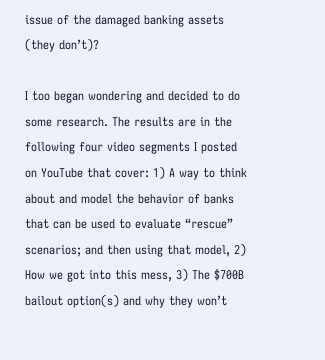issue of the damaged banking assets (they don’t)?

I too began wondering and decided to do some research. The results are in the following four video segments I posted on YouTube that cover: 1) A way to think about and model the behavior of banks that can be used to evaluate “rescue” scenarios; and then using that model, 2) How we got into this mess, 3) The $700B bailout option(s) and why they won’t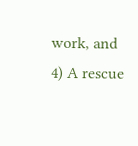work, and 4) A rescue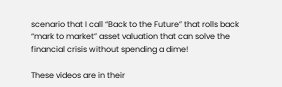scenario that I call “Back to the Future” that rolls back “mark to market” asset valuation that can solve the financial crisis without spending a dime!

These videos are in their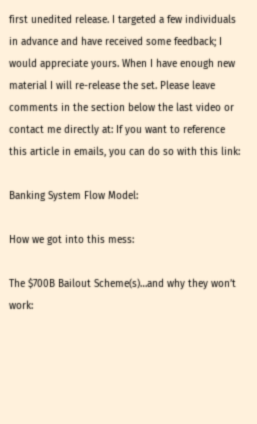first unedited release. I targeted a few individuals in advance and have received some feedback; I would appreciate yours. When I have enough new material I will re-release the set. Please leave comments in the section below the last video or contact me directly at: If you want to reference this article in emails, you can do so with this link:

Banking System Flow Model:

How we got into this mess:

The $700B Bailout Scheme(s)…and why they won’t work: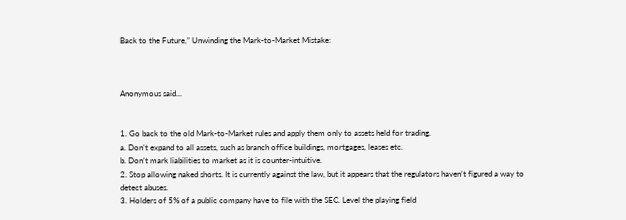Back to the Future,” Unwinding the Mark-to-Market Mistake:



Anonymous said...


1. Go back to the old Mark-to-Market rules and apply them only to assets held for trading.
a. Don’t expand to all assets, such as branch office buildings, mortgages, leases etc.
b. Don’t mark liabilities to market as it is counter-intuitive.
2. Stop allowing naked shorts. It is currently against the law, but it appears that the regulators haven’t figured a way to detect abuses.
3. Holders of 5% of a public company have to file with the SEC. Level the playing field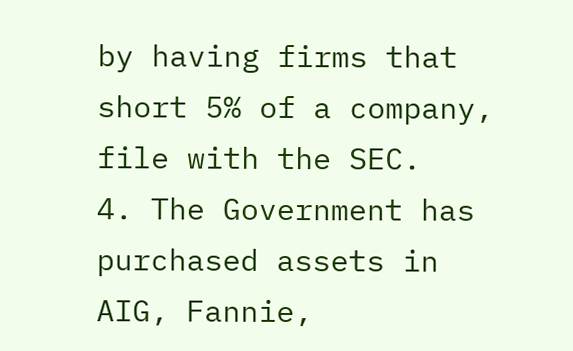by having firms that short 5% of a company, file with the SEC.
4. The Government has purchased assets in AIG, Fannie,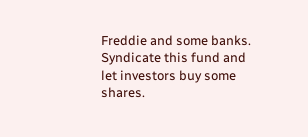Freddie and some banks. Syndicate this fund and let investors buy some shares.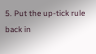5. Put the up-tick rule back in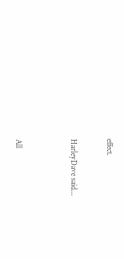effect.

HarleyDave said...


All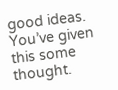good ideas. You’ve given this some thought.